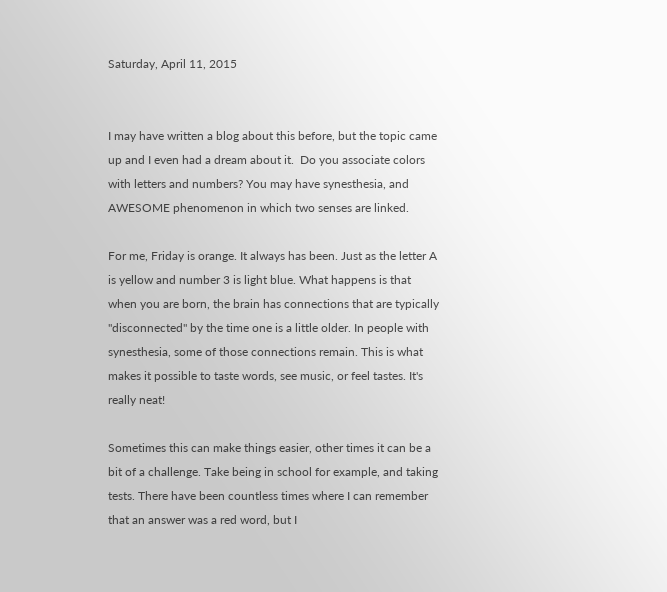Saturday, April 11, 2015


I may have written a blog about this before, but the topic came up and I even had a dream about it.  Do you associate colors with letters and numbers? You may have synesthesia, and AWESOME phenomenon in which two senses are linked.

For me, Friday is orange. It always has been. Just as the letter A is yellow and number 3 is light blue. What happens is that when you are born, the brain has connections that are typically "disconnected" by the time one is a little older. In people with synesthesia, some of those connections remain. This is what makes it possible to taste words, see music, or feel tastes. It's really neat!

Sometimes this can make things easier, other times it can be a bit of a challenge. Take being in school for example, and taking tests. There have been countless times where I can remember that an answer was a red word, but I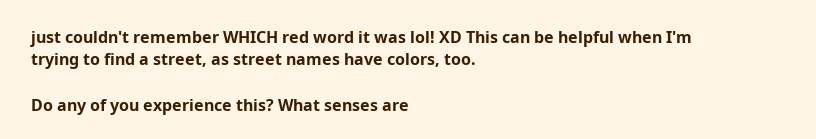just couldn't remember WHICH red word it was lol! XD This can be helpful when I'm trying to find a street, as street names have colors, too.

Do any of you experience this? What senses are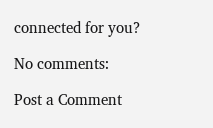connected for you?

No comments:

Post a Comment